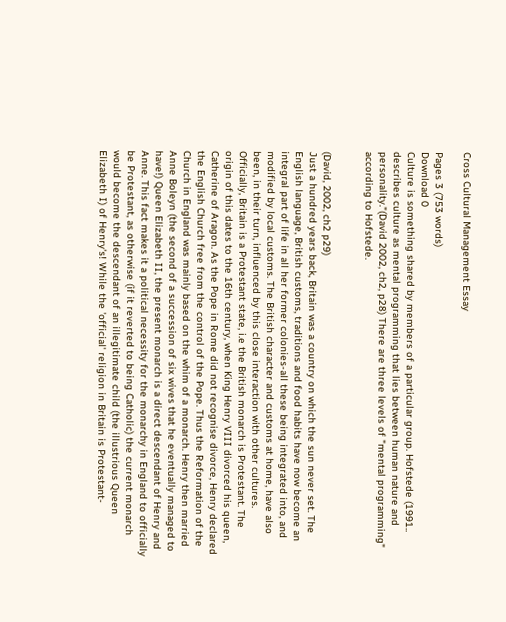Cross Cultural Management Essay

Pages 3 (753 words)
Download 0
Culture is something shared by members of a particular group. Hofstede (1991.. describes culture as mental programming that lies between human nature and personality."(David 2002, ch2, p28) There are three levels of "mental programming" according to Hofstede.


(David, 2002, ch2 p29)
Just a hundred years back, Britain was a country on which the sun never set. The English language, British customs, traditions and food habits have now become an integral part of life in all her former colonies-all these being integrated into, and modified by local customs. The British character and customs at home, have also been, in their turn, influenced by this close interaction with other cultures.
Officially, Britain is a Protestant state, i.e the British monarch is Protestant. The origin of this dates to the 16th century, when King Henry VIII divorced his queen, Catherine of Aragon. As the Pope in Rome did not recognise divorce, Henry declared the English Church free from the control of the Pope. Thus the Reformation of the Church in England was mainly based on the whim of a monarch. Henry then married Anne Boleyn (the second of a succession of six wives that he eventually managed to have!) Queen Elizabeth II, the present monarch is a direct descendant of Henry and Anne. This fact makes it a political necessity for the monarchy in England to officially be Protestant, as otherwise (if it reverted to being Catholic) the current monarch would become the descendant of an illegitimate child (the illustrious Queen Elizabeth I) of Henry's! While the 'official' religion in Britain is Protestant-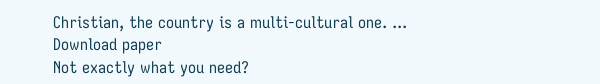Christian, the country is a multi-cultural one. ...
Download paper
Not exactly what you need?